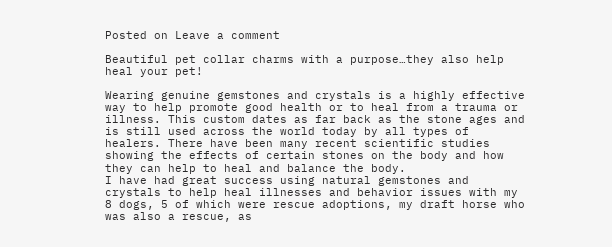Posted on Leave a comment

Beautiful pet collar charms with a purpose…they also help heal your pet!

Wearing genuine gemstones and crystals is a highly effective way to help promote good health or to heal from a trauma or illness. This custom dates as far back as the stone ages and is still used across the world today by all types of healers. There have been many recent scientific studies showing the effects of certain stones on the body and how they can help to heal and balance the body.
I have had great success using natural gemstones and crystals to help heal illnesses and behavior issues with my 8 dogs, 5 of which were rescue adoptions, my draft horse who was also a rescue, as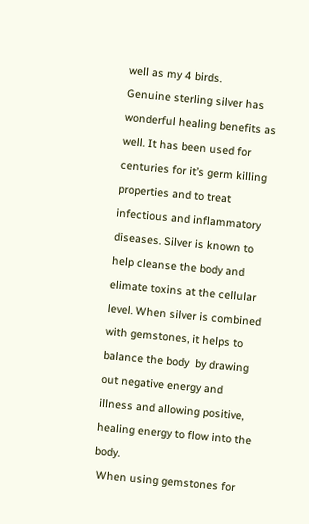well as my 4 birds.
Genuine sterling silver has wonderful healing benefits as well. It has been used for centuries for it’s germ killing properties and to treat infectious and inflammatory diseases. Silver is known to help cleanse the body and elimate toxins at the cellular level. When silver is combined with gemstones, it helps to balance the body  by drawing out negative energy and illness and allowing positive, healing energy to flow into the body.
 When using gemstones for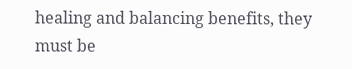healing and balancing benefits, they must be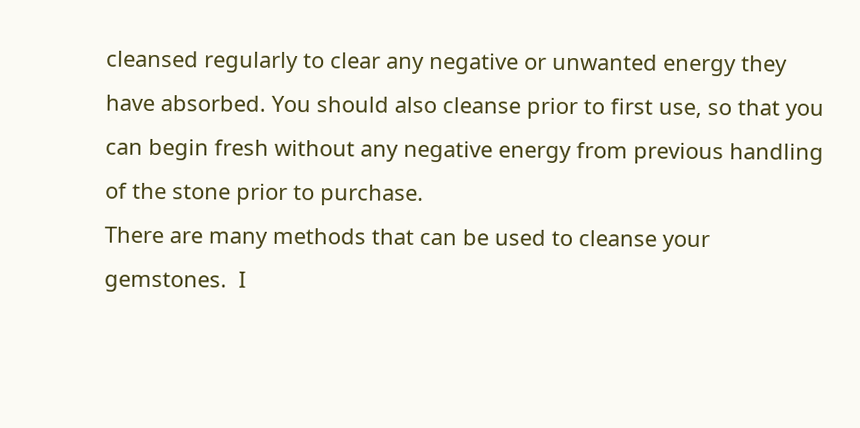cleansed regularly to clear any negative or unwanted energy they have absorbed. You should also cleanse prior to first use, so that you can begin fresh without any negative energy from previous handling of the stone prior to purchase.
There are many methods that can be used to cleanse your gemstones.  I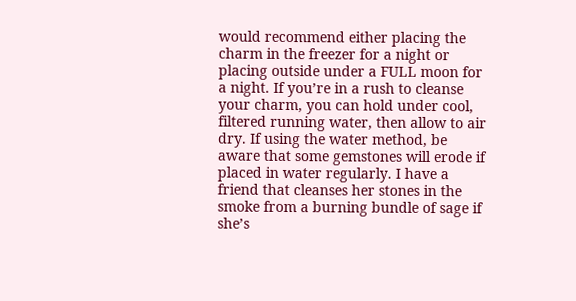would recommend either placing the charm in the freezer for a night or placing outside under a FULL moon for a night. If you’re in a rush to cleanse your charm, you can hold under cool, filtered running water, then allow to air dry. If using the water method, be aware that some gemstones will erode if placed in water regularly. I have a friend that cleanses her stones in the smoke from a burning bundle of sage if she’s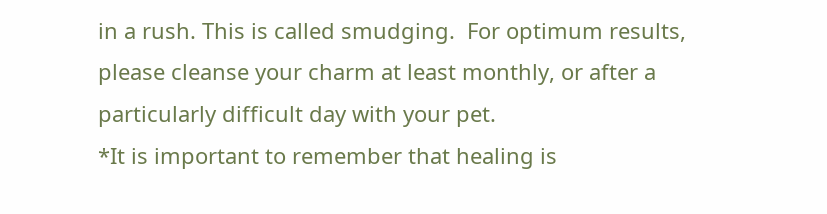in a rush. This is called smudging.  For optimum results, please cleanse your charm at least monthly, or after a particularly difficult day with your pet.
*It is important to remember that healing is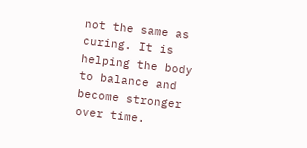not the same as curing. It is helping the body to balance and become stronger over time.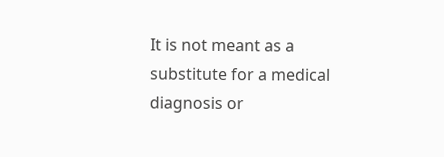It is not meant as a substitute for a medical diagnosis or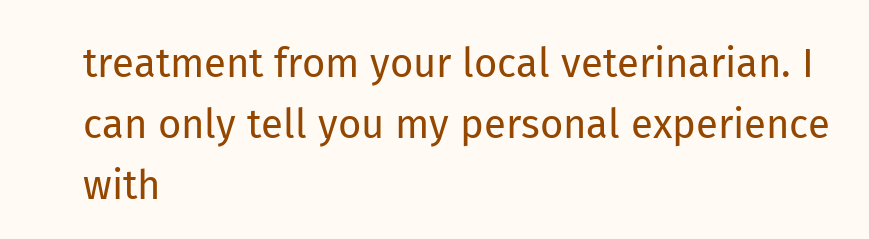treatment from your local veterinarian. I can only tell you my personal experience with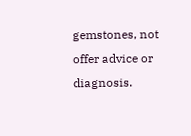gemstones, not offer advice or diagnosis.